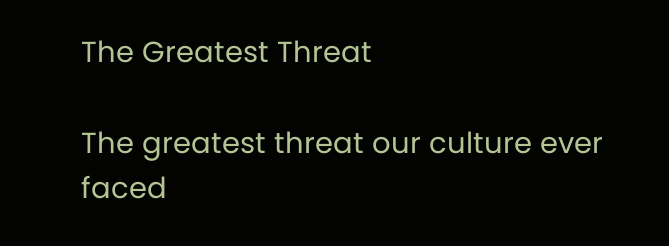The Greatest Threat

The greatest threat our culture ever faced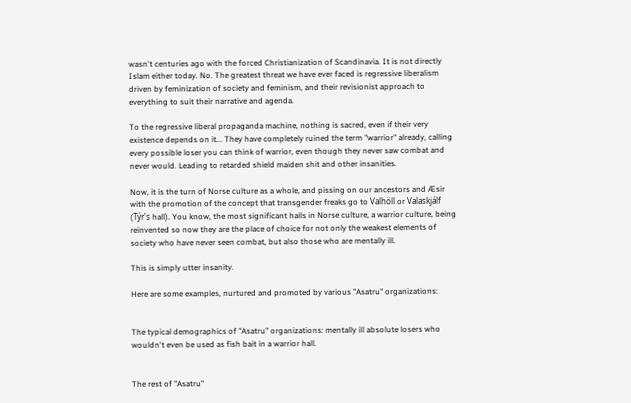wasn't centuries ago with the forced Christianization of Scandinavia. It is not directly Islam either today. No. The greatest threat we have ever faced is regressive liberalism driven by feminization of society and feminism, and their revisionist approach to everything to suit their narrative and agenda.

To the regressive liberal propaganda machine, nothing is sacred, even if their very existence depends on it... They have completely ruined the term "warrior" already, calling every possible loser you can think of warrior, even though they never saw combat and never would. Leading to retarded shield maiden shit and other insanities.

Now, it is the turn of Norse culture as a whole, and pissing on our ancestors and Æsir with the promotion of the concept that transgender freaks go to Valhöll or Valaskjálf (Týr's hall). You know, the most significant halls in Norse culture, a warrior culture, being reinvented so now they are the place of choice for not only the weakest elements of society who have never seen combat, but also those who are mentally ill.

This is simply utter insanity.

Here are some examples, nurtured and promoted by various "Asatru" organizations:


The typical demographics of "Asatru" organizations: mentally ill absolute losers who wouldn't even be used as fish bait in a warrior hall.


The rest of "Asatru"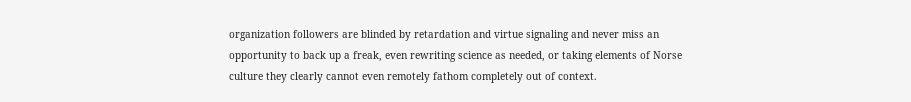organization followers are blinded by retardation and virtue signaling and never miss an opportunity to back up a freak, even rewriting science as needed, or taking elements of Norse culture they clearly cannot even remotely fathom completely out of context.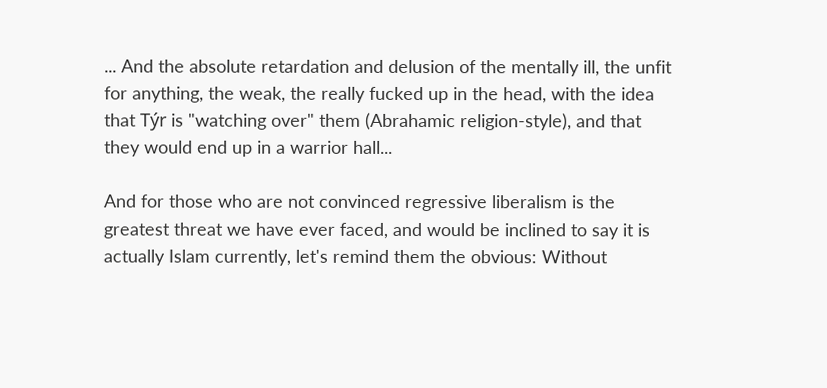... And the absolute retardation and delusion of the mentally ill, the unfit for anything, the weak, the really fucked up in the head, with the idea that Týr is "watching over" them (Abrahamic religion-style), and that they would end up in a warrior hall...

And for those who are not convinced regressive liberalism is the greatest threat we have ever faced, and would be inclined to say it is actually Islam currently, let's remind them the obvious: Without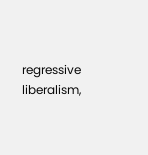regressive liberalism,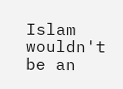Islam wouldn't be an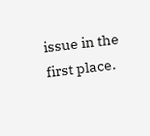issue in the first place.